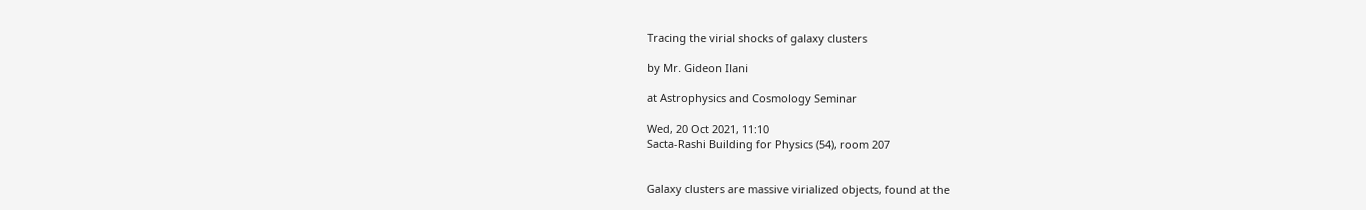Tracing the virial shocks of galaxy clusters

by Mr. Gideon Ilani

at Astrophysics and Cosmology Seminar

Wed, 20 Oct 2021, 11:10
Sacta-Rashi Building for Physics (54), room 207


Galaxy clusters are massive virialized objects, found at the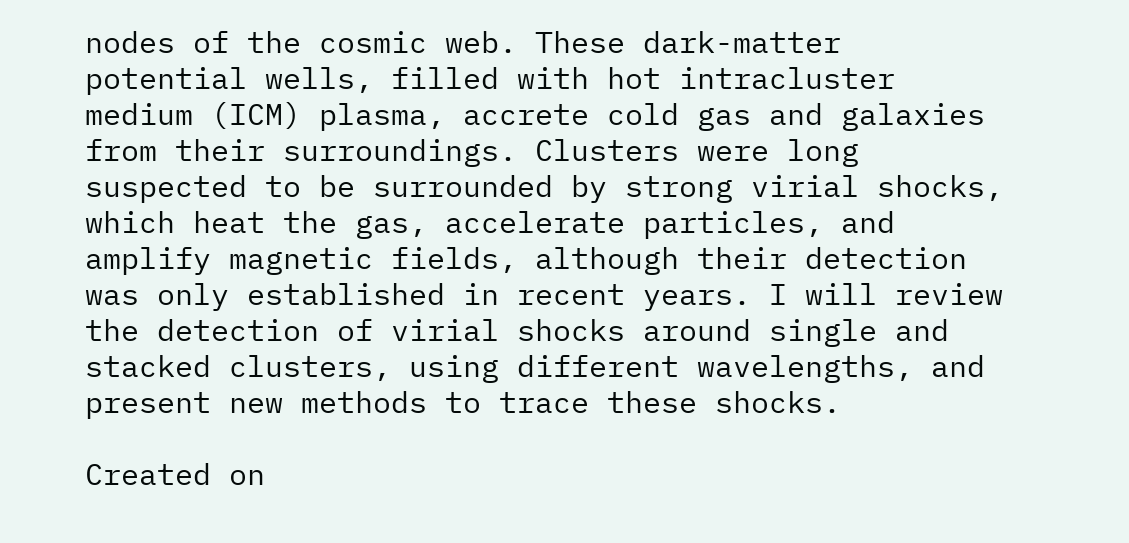nodes of the cosmic web. These dark-matter potential wells, filled with hot intracluster medium (ICM) plasma, accrete cold gas and galaxies from their surroundings. Clusters were long suspected to be surrounded by strong virial shocks, which heat the gas, accelerate particles, and amplify magnetic fields, although their detection was only established in recent years. I will review the detection of virial shocks around single and stacked clusters, using different wavelengths, and present new methods to trace these shocks.

Created on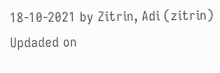18-10-2021 by Zitrin, Adi (zitrin)
Updaded on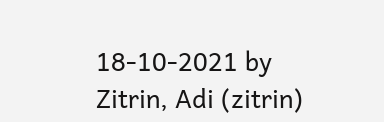18-10-2021 by Zitrin, Adi (zitrin)